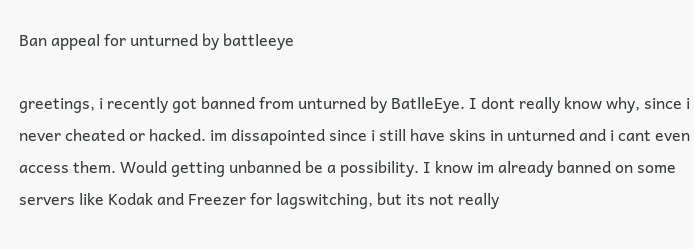Ban appeal for unturned by battleeye

greetings, i recently got banned from unturned by BatlleEye. I dont really know why, since i never cheated or hacked. im dissapointed since i still have skins in unturned and i cant even access them. Would getting unbanned be a possibility. I know im already banned on some servers like Kodak and Freezer for lagswitching, but its not really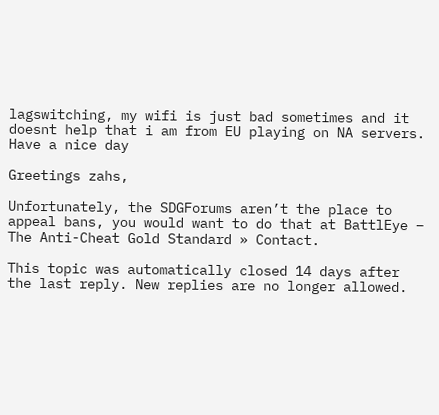lagswitching, my wifi is just bad sometimes and it doesnt help that i am from EU playing on NA servers. Have a nice day

Greetings zahs,

Unfortunately, the SDGForums aren’t the place to appeal bans, you would want to do that at BattlEye – The Anti-Cheat Gold Standard » Contact.

This topic was automatically closed 14 days after the last reply. New replies are no longer allowed.